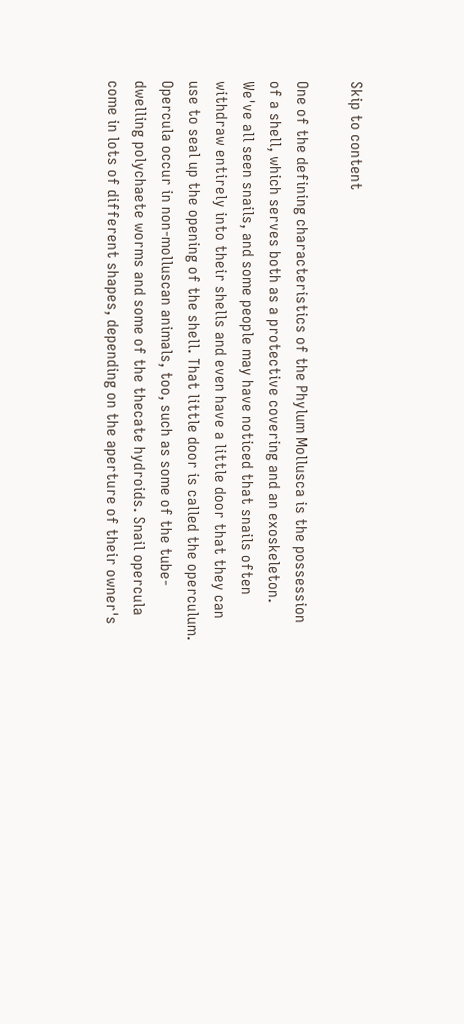Skip to content

One of the defining characteristics of the Phylum Mollusca is the possession of a shell, which serves both as a protective covering and an exoskeleton. We've all seen snails, and some people may have noticed that snails often withdraw entirely into their shells and even have a little door that they can use to seal up the opening of the shell. That little door is called the operculum. Opercula occur in non-molluscan animals, too, such as some of the tube-dwelling polychaete worms and some of the thecate hydroids. Snail opercula come in lots of different shapes, depending on the aperture of their owner's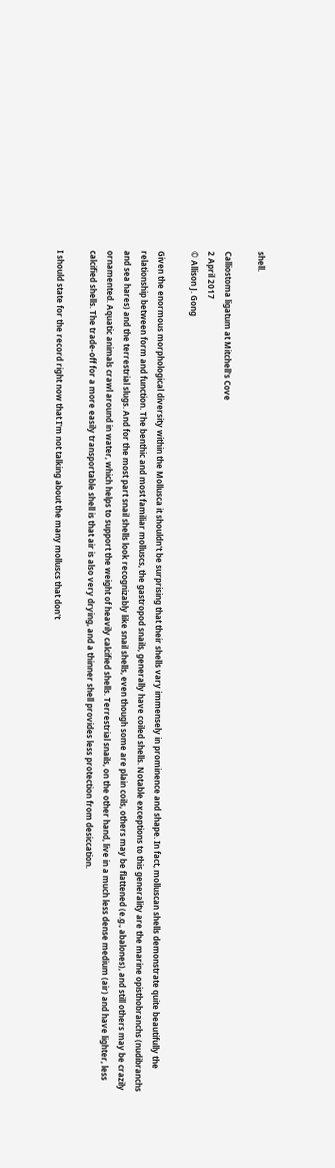shell.

Calliostoma ligatum at Mitchell's Cove
2 April 2017
© Allison J. Gong

Given the enormous morphological diversity within the Mollusca it shouldn't be surprising that their shells vary immensely in prominence and shape. In fact, molluscan shells demonstrate quite beautifully the relationship between form and function. The benthic and most familiar molluscs, the gastropod snails, generally have coiled shells. Notable exceptions to this generality are the marine opisthobranchs (nudibranchs and sea hares) and the terrestrial slugs. And for the most part snail shells look recognizably like snail shells, even though some are plain coils, others may be flattened (e.g., abalones), and still others may be crazily ornamented. Aquatic animals crawl around in water, which helps to support the weight of heavily calcified shells. Terrestrial snails, on the other hand, live in a much less dense medium (air) and have lighter, less calcified shells. The trade-off for a more easily transportable shell is that air is also very drying, and a thinner shell provides less protection from desiccation.

I should state for the record right now that I'm not talking about the many molluscs that don't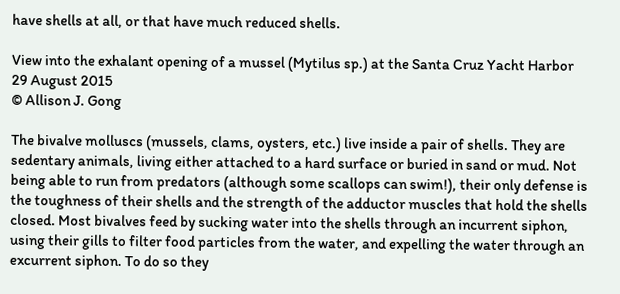have shells at all, or that have much reduced shells.

View into the exhalant opening of a mussel (Mytilus sp.) at the Santa Cruz Yacht Harbor
29 August 2015
© Allison J. Gong

The bivalve molluscs (mussels, clams, oysters, etc.) live inside a pair of shells. They are sedentary animals, living either attached to a hard surface or buried in sand or mud. Not being able to run from predators (although some scallops can swim!), their only defense is the toughness of their shells and the strength of the adductor muscles that hold the shells closed. Most bivalves feed by sucking water into the shells through an incurrent siphon, using their gills to filter food particles from the water, and expelling the water through an excurrent siphon. To do so they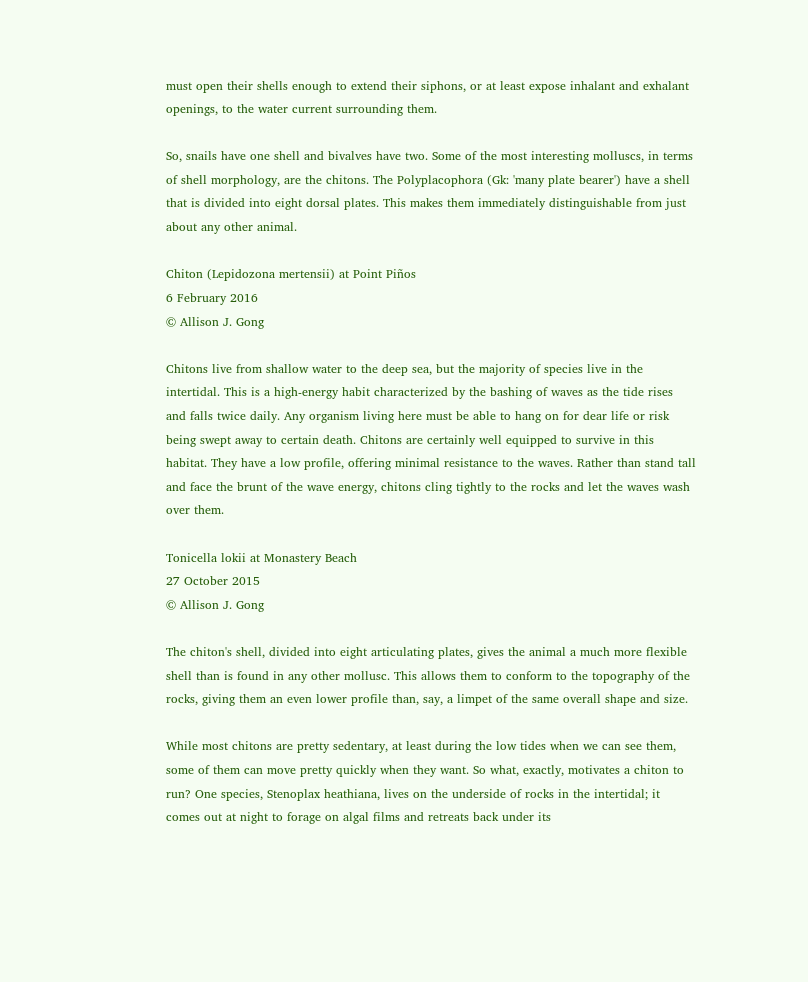must open their shells enough to extend their siphons, or at least expose inhalant and exhalant openings, to the water current surrounding them.

So, snails have one shell and bivalves have two. Some of the most interesting molluscs, in terms of shell morphology, are the chitons. The Polyplacophora (Gk: 'many plate bearer') have a shell that is divided into eight dorsal plates. This makes them immediately distinguishable from just about any other animal.

Chiton (Lepidozona mertensii) at Point Piños
6 February 2016
© Allison J. Gong

Chitons live from shallow water to the deep sea, but the majority of species live in the intertidal. This is a high-energy habit characterized by the bashing of waves as the tide rises and falls twice daily. Any organism living here must be able to hang on for dear life or risk being swept away to certain death. Chitons are certainly well equipped to survive in this habitat. They have a low profile, offering minimal resistance to the waves. Rather than stand tall and face the brunt of the wave energy, chitons cling tightly to the rocks and let the waves wash over them.

Tonicella lokii at Monastery Beach
27 October 2015
© Allison J. Gong

The chiton's shell, divided into eight articulating plates, gives the animal a much more flexible shell than is found in any other mollusc. This allows them to conform to the topography of the rocks, giving them an even lower profile than, say, a limpet of the same overall shape and size.

While most chitons are pretty sedentary, at least during the low tides when we can see them, some of them can move pretty quickly when they want. So what, exactly, motivates a chiton to run? One species, Stenoplax heathiana, lives on the underside of rocks in the intertidal; it comes out at night to forage on algal films and retreats back under its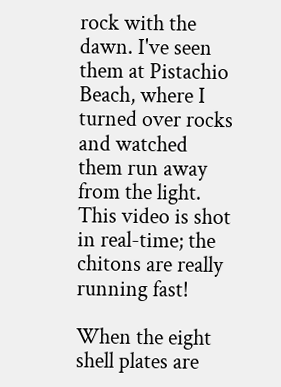rock with the dawn. I've seen them at Pistachio Beach, where I turned over rocks and watched them run away from the light. This video is shot in real-time; the chitons are really running fast!

When the eight shell plates are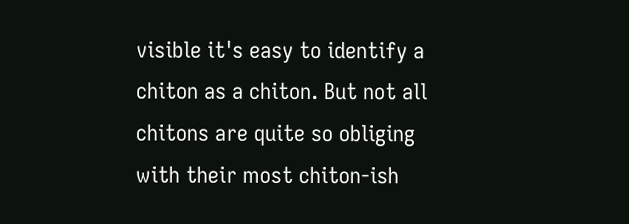visible it's easy to identify a chiton as a chiton. But not all chitons are quite so obliging with their most chiton-ish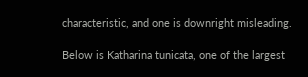characteristic, and one is downright misleading.

Below is Katharina tunicata, one of the largest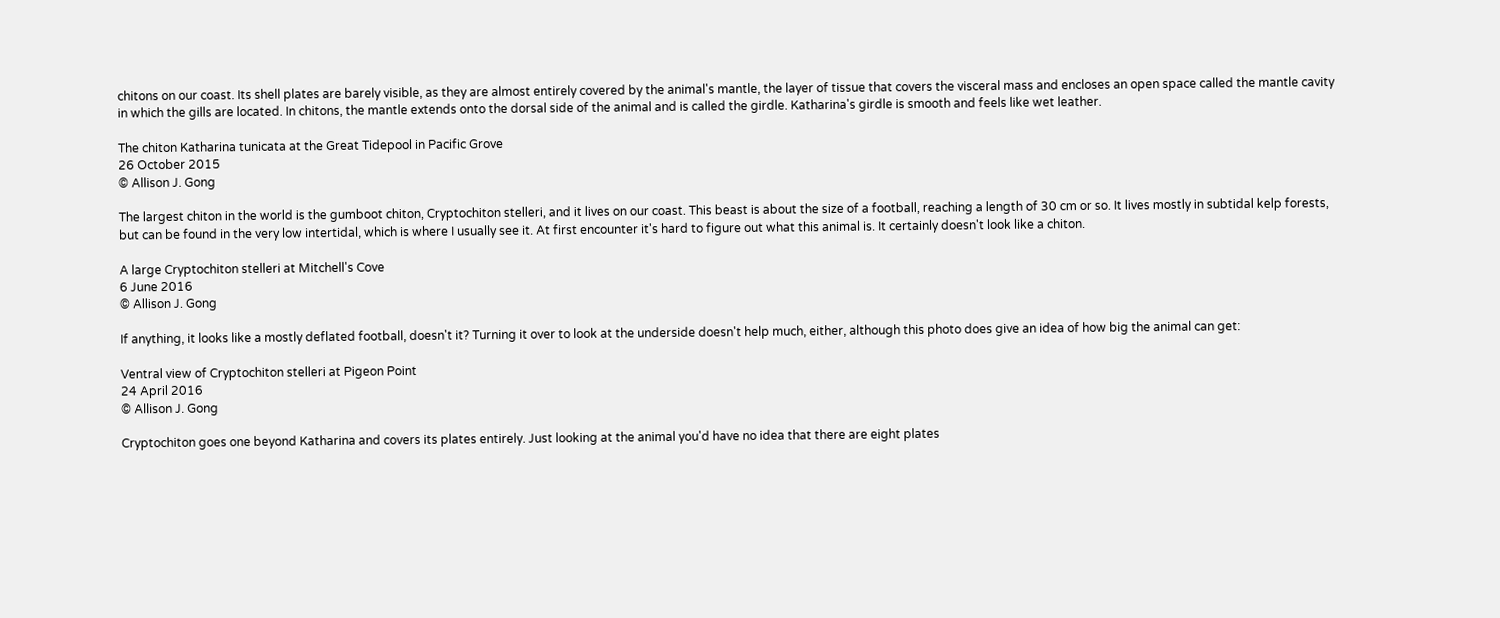chitons on our coast. Its shell plates are barely visible, as they are almost entirely covered by the animal's mantle, the layer of tissue that covers the visceral mass and encloses an open space called the mantle cavity in which the gills are located. In chitons, the mantle extends onto the dorsal side of the animal and is called the girdle. Katharina's girdle is smooth and feels like wet leather.

The chiton Katharina tunicata at the Great Tidepool in Pacific Grove
26 October 2015
© Allison J. Gong

The largest chiton in the world is the gumboot chiton, Cryptochiton stelleri, and it lives on our coast. This beast is about the size of a football, reaching a length of 30 cm or so. It lives mostly in subtidal kelp forests, but can be found in the very low intertidal, which is where I usually see it. At first encounter it's hard to figure out what this animal is. It certainly doesn't look like a chiton.

A large Cryptochiton stelleri at Mitchell's Cove
6 June 2016
© Allison J. Gong

If anything, it looks like a mostly deflated football, doesn't it? Turning it over to look at the underside doesn't help much, either, although this photo does give an idea of how big the animal can get:

Ventral view of Cryptochiton stelleri at Pigeon Point
24 April 2016
© Allison J. Gong

Cryptochiton goes one beyond Katharina and covers its plates entirely. Just looking at the animal you'd have no idea that there are eight plates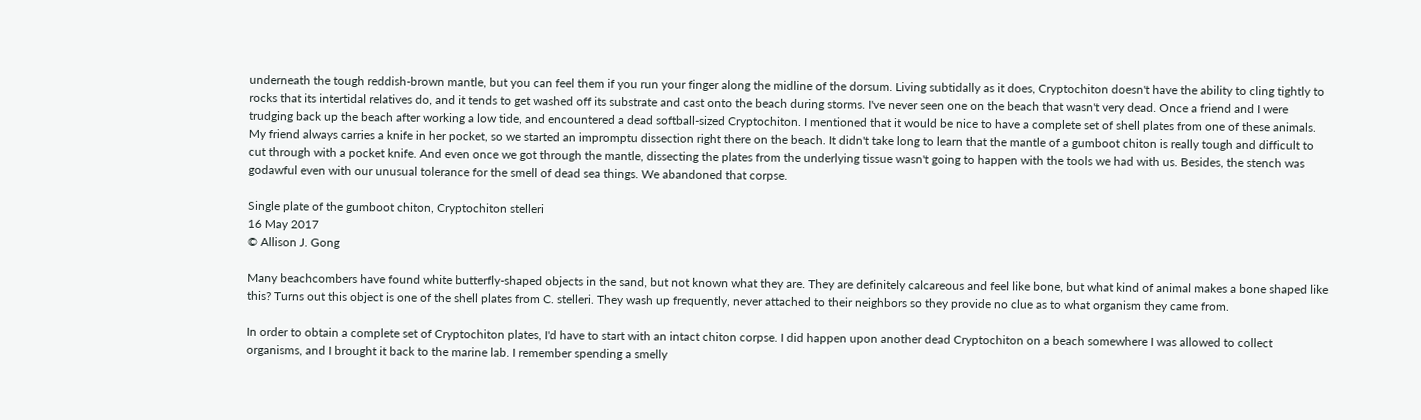underneath the tough reddish-brown mantle, but you can feel them if you run your finger along the midline of the dorsum. Living subtidally as it does, Cryptochiton doesn't have the ability to cling tightly to rocks that its intertidal relatives do, and it tends to get washed off its substrate and cast onto the beach during storms. I've never seen one on the beach that wasn't very dead. Once a friend and I were trudging back up the beach after working a low tide, and encountered a dead softball-sized Cryptochiton. I mentioned that it would be nice to have a complete set of shell plates from one of these animals. My friend always carries a knife in her pocket, so we started an impromptu dissection right there on the beach. It didn't take long to learn that the mantle of a gumboot chiton is really tough and difficult to cut through with a pocket knife. And even once we got through the mantle, dissecting the plates from the underlying tissue wasn't going to happen with the tools we had with us. Besides, the stench was godawful even with our unusual tolerance for the smell of dead sea things. We abandoned that corpse.

Single plate of the gumboot chiton, Cryptochiton stelleri
16 May 2017
© Allison J. Gong

Many beachcombers have found white butterfly-shaped objects in the sand, but not known what they are. They are definitely calcareous and feel like bone, but what kind of animal makes a bone shaped like this? Turns out this object is one of the shell plates from C. stelleri. They wash up frequently, never attached to their neighbors so they provide no clue as to what organism they came from.

In order to obtain a complete set of Cryptochiton plates, I'd have to start with an intact chiton corpse. I did happen upon another dead Cryptochiton on a beach somewhere I was allowed to collect organisms, and I brought it back to the marine lab. I remember spending a smelly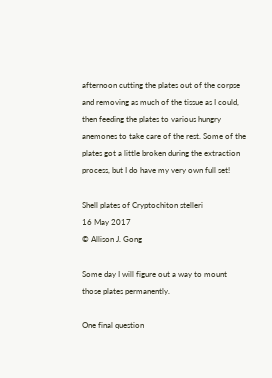afternoon cutting the plates out of the corpse and removing as much of the tissue as I could, then feeding the plates to various hungry anemones to take care of the rest. Some of the plates got a little broken during the extraction process, but I do have my very own full set!

Shell plates of Cryptochiton stelleri
16 May 2017
© Allison J. Gong

Some day I will figure out a way to mount those plates permanently.

One final question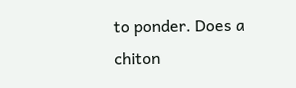to ponder. Does a chiton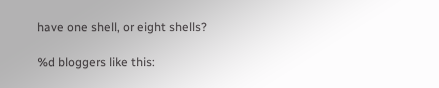have one shell, or eight shells?

%d bloggers like this: